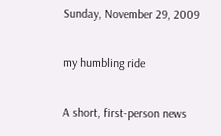Sunday, November 29, 2009

my humbling ride

A short, first-person news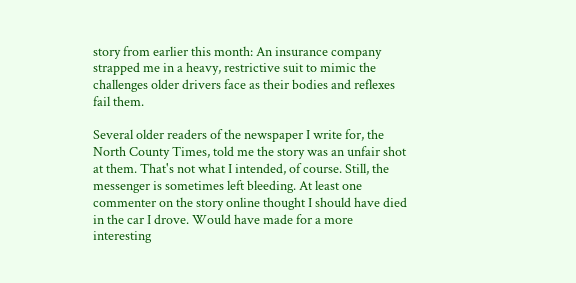story from earlier this month: An insurance company strapped me in a heavy, restrictive suit to mimic the challenges older drivers face as their bodies and reflexes fail them.

Several older readers of the newspaper I write for, the North County Times, told me the story was an unfair shot at them. That's not what I intended, of course. Still, the messenger is sometimes left bleeding. At least one commenter on the story online thought I should have died in the car I drove. Would have made for a more interesting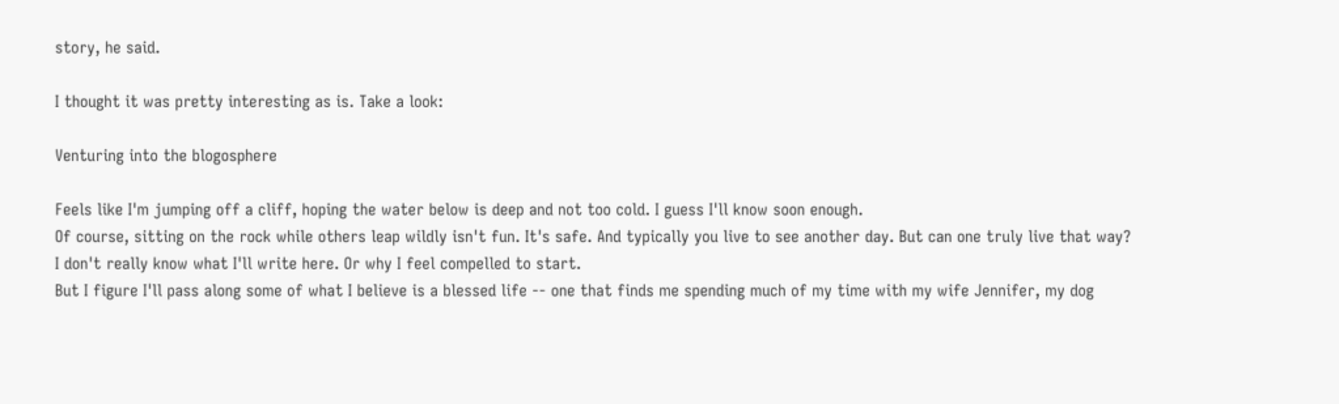story, he said.

I thought it was pretty interesting as is. Take a look:

Venturing into the blogosphere

Feels like I'm jumping off a cliff, hoping the water below is deep and not too cold. I guess I'll know soon enough.
Of course, sitting on the rock while others leap wildly isn't fun. It's safe. And typically you live to see another day. But can one truly live that way?
I don't really know what I'll write here. Or why I feel compelled to start.
But I figure I'll pass along some of what I believe is a blessed life -- one that finds me spending much of my time with my wife Jennifer, my dog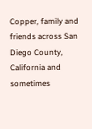Copper, family and friends across San Diego County, California and sometimes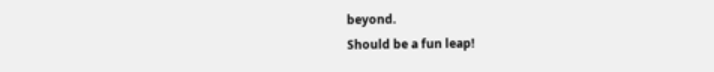beyond.
Should be a fun leap!